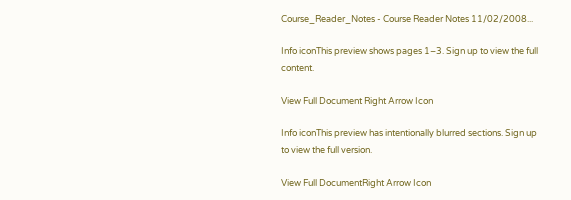Course_Reader_Notes - Course Reader Notes 11/02/2008...

Info iconThis preview shows pages 1–3. Sign up to view the full content.

View Full Document Right Arrow Icon

Info iconThis preview has intentionally blurred sections. Sign up to view the full version.

View Full DocumentRight Arrow Icon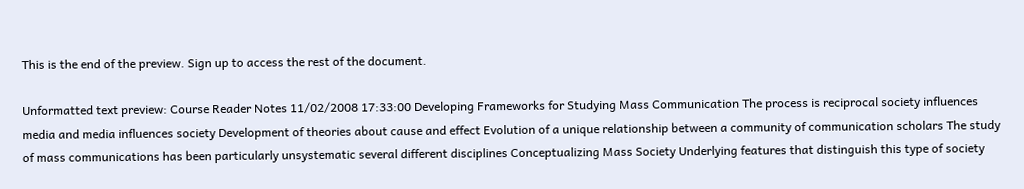This is the end of the preview. Sign up to access the rest of the document.

Unformatted text preview: Course Reader Notes 11/02/2008 17:33:00 Developing Frameworks for Studying Mass Communication The process is reciprocal society influences media and media influences society Development of theories about cause and effect Evolution of a unique relationship between a community of communication scholars The study of mass communications has been particularly unsystematic several different disciplines Conceptualizing Mass Society Underlying features that distinguish this type of society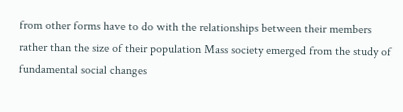from other forms have to do with the relationships between their members rather than the size of their population Mass society emerged from the study of fundamental social changes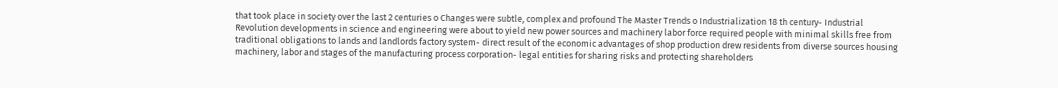that took place in society over the last 2 centuries o Changes were subtle, complex and profound The Master Trends o Industrialization 18 th century- Industrial Revolution developments in science and engineering were about to yield new power sources and machinery labor force required people with minimal skills free from traditional obligations to lands and landlords factory system- direct result of the economic advantages of shop production drew residents from diverse sources housing machinery, labor and stages of the manufacturing process corporation- legal entities for sharing risks and protecting shareholders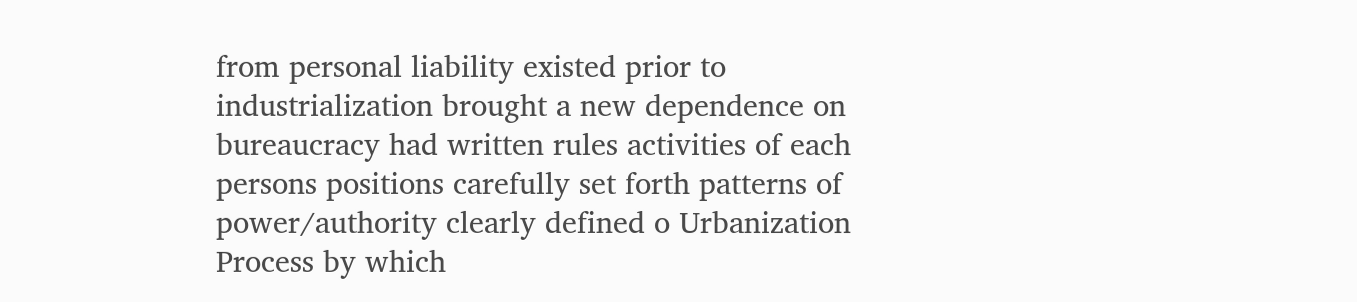from personal liability existed prior to industrialization brought a new dependence on bureaucracy had written rules activities of each persons positions carefully set forth patterns of power/authority clearly defined o Urbanization Process by which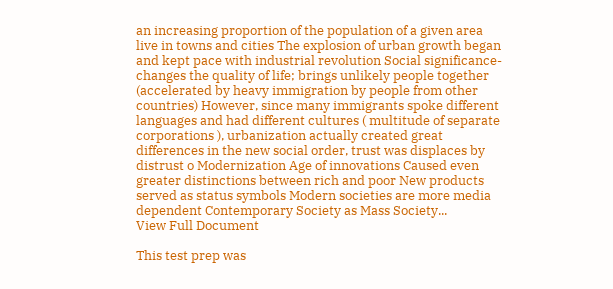an increasing proportion of the population of a given area live in towns and cities The explosion of urban growth began and kept pace with industrial revolution Social significance- changes the quality of life; brings unlikely people together (accelerated by heavy immigration by people from other countries) However, since many immigrants spoke different languages and had different cultures ( multitude of separate corporations ), urbanization actually created great differences in the new social order, trust was displaces by distrust o Modernization Age of innovations Caused even greater distinctions between rich and poor New products served as status symbols Modern societies are more media dependent Contemporary Society as Mass Society...
View Full Document

This test prep was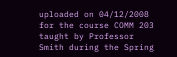uploaded on 04/12/2008 for the course COMM 203 taught by Professor Smith during the Spring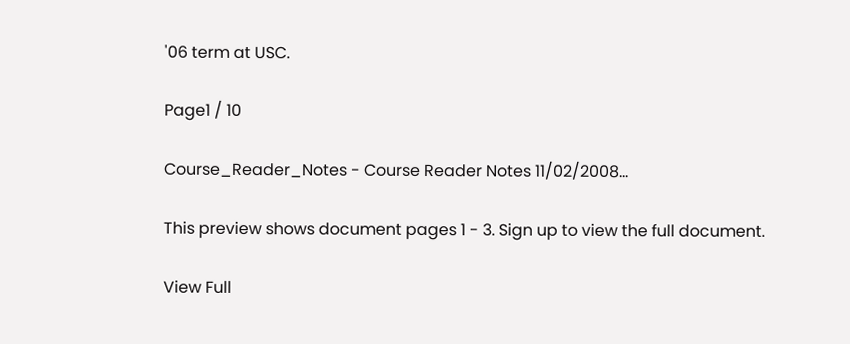'06 term at USC.

Page1 / 10

Course_Reader_Notes - Course Reader Notes 11/02/2008...

This preview shows document pages 1 - 3. Sign up to view the full document.

View Full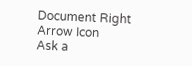Document Right Arrow Icon
Ask a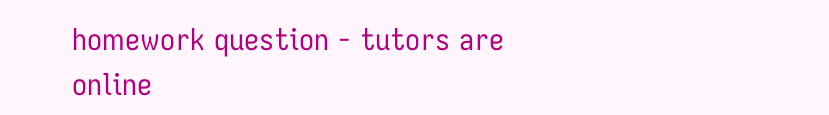homework question - tutors are online